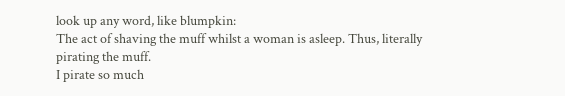look up any word, like blumpkin:
The act of shaving the muff whilst a woman is asleep. Thus, literally pirating the muff.
I pirate so much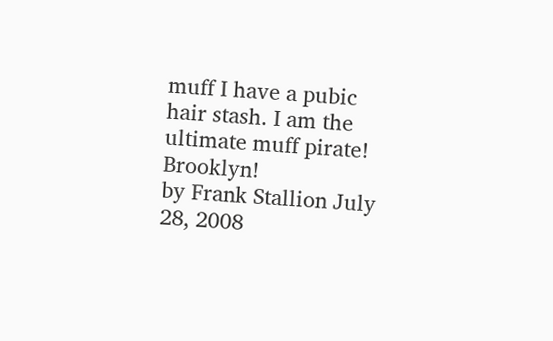muff I have a pubic hair stash. I am the ultimate muff pirate! Brooklyn!
by Frank Stallion July 28, 2008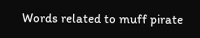Words related to muff pirate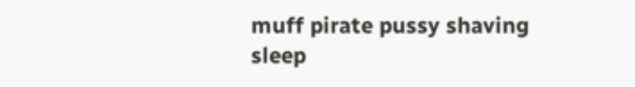muff pirate pussy shaving sleep